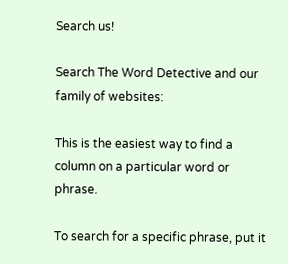Search us!

Search The Word Detective and our family of websites:

This is the easiest way to find a column on a particular word or phrase.

To search for a specific phrase, put it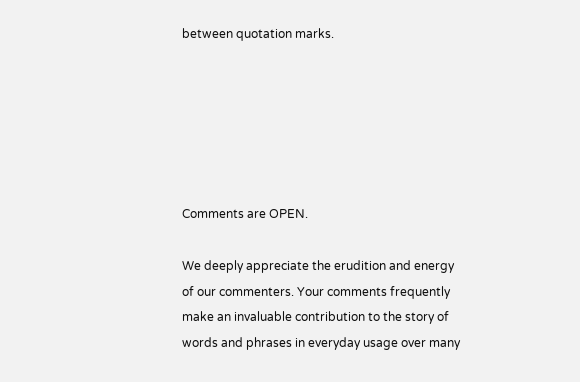between quotation marks.






Comments are OPEN.

We deeply appreciate the erudition and energy of our commenters. Your comments frequently make an invaluable contribution to the story of words and phrases in everyday usage over many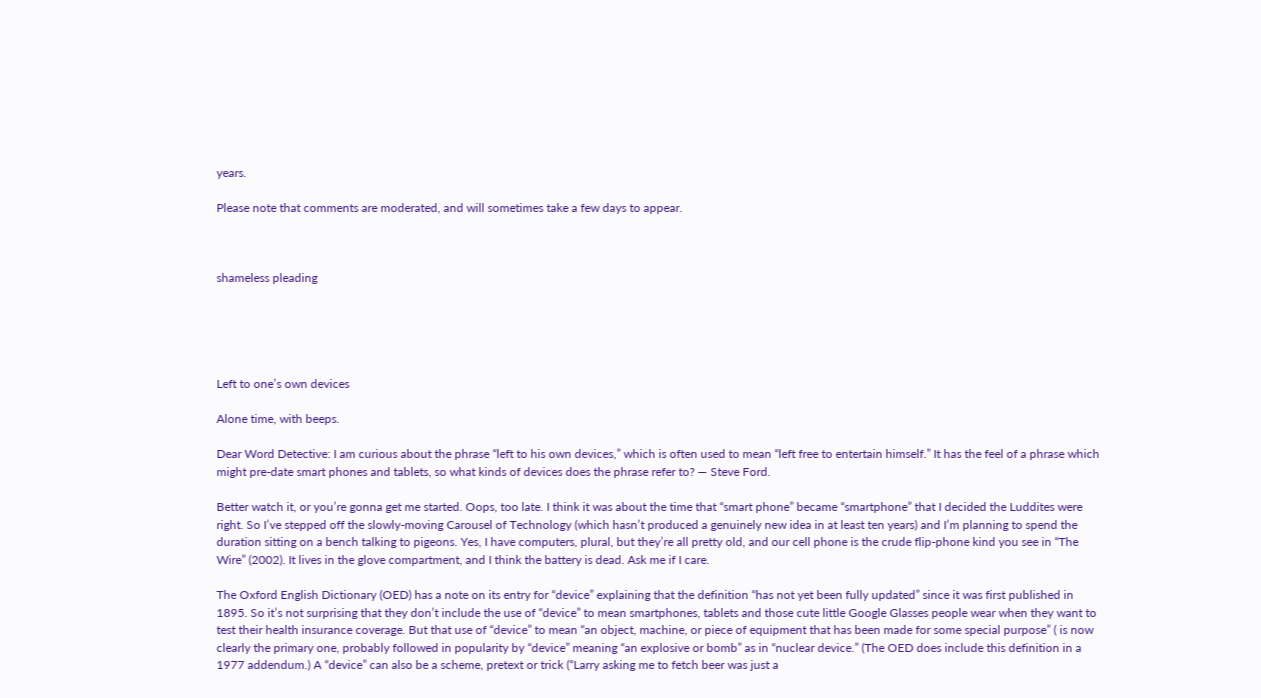years.

Please note that comments are moderated, and will sometimes take a few days to appear.



shameless pleading





Left to one’s own devices

Alone time, with beeps.

Dear Word Detective: I am curious about the phrase “left to his own devices,” which is often used to mean “left free to entertain himself.” It has the feel of a phrase which might pre-date smart phones and tablets, so what kinds of devices does the phrase refer to? — Steve Ford.

Better watch it, or you’re gonna get me started. Oops, too late. I think it was about the time that “smart phone” became “smartphone” that I decided the Luddites were right. So I’ve stepped off the slowly-moving Carousel of Technology (which hasn’t produced a genuinely new idea in at least ten years) and I’m planning to spend the duration sitting on a bench talking to pigeons. Yes, I have computers, plural, but they’re all pretty old, and our cell phone is the crude flip-phone kind you see in “The Wire” (2002). It lives in the glove compartment, and I think the battery is dead. Ask me if I care.

The Oxford English Dictionary (OED) has a note on its entry for “device” explaining that the definition “has not yet been fully updated” since it was first published in 1895. So it’s not surprising that they don’t include the use of “device” to mean smartphones, tablets and those cute little Google Glasses people wear when they want to test their health insurance coverage. But that use of “device” to mean “an object, machine, or piece of equipment that has been made for some special purpose” ( is now clearly the primary one, probably followed in popularity by “device” meaning “an explosive or bomb” as in “nuclear device.” (The OED does include this definition in a 1977 addendum.) A “device” can also be a scheme, pretext or trick (“Larry asking me to fetch beer was just a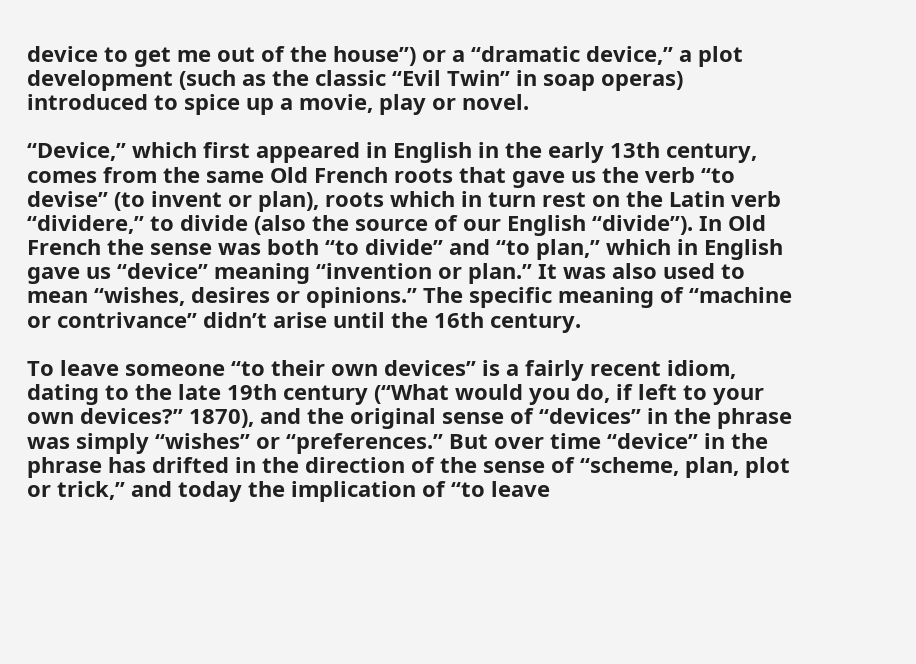device to get me out of the house”) or a “dramatic device,” a plot development (such as the classic “Evil Twin” in soap operas) introduced to spice up a movie, play or novel.

“Device,” which first appeared in English in the early 13th century, comes from the same Old French roots that gave us the verb “to devise” (to invent or plan), roots which in turn rest on the Latin verb “dividere,” to divide (also the source of our English “divide”). In Old French the sense was both “to divide” and “to plan,” which in English gave us “device” meaning “invention or plan.” It was also used to mean “wishes, desires or opinions.” The specific meaning of “machine or contrivance” didn’t arise until the 16th century.

To leave someone “to their own devices” is a fairly recent idiom, dating to the late 19th century (“What would you do, if left to your own devices?” 1870), and the original sense of “devices” in the phrase was simply “wishes” or “preferences.” But over time “device” in the phrase has drifted in the direction of the sense of “scheme, plan, plot or trick,” and today the implication of “to leave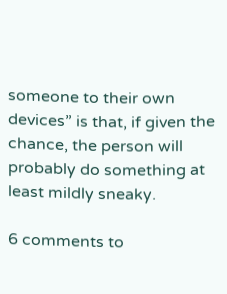someone to their own devices” is that, if given the chance, the person will probably do something at least mildly sneaky.

6 comments to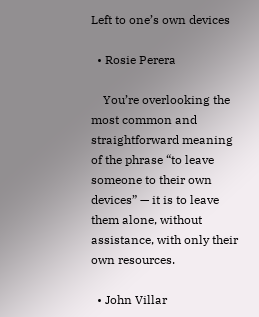Left to one’s own devices

  • Rosie Perera

    You’re overlooking the most common and straightforward meaning of the phrase “to leave someone to their own devices” — it is to leave them alone, without assistance, with only their own resources.

  • John Villar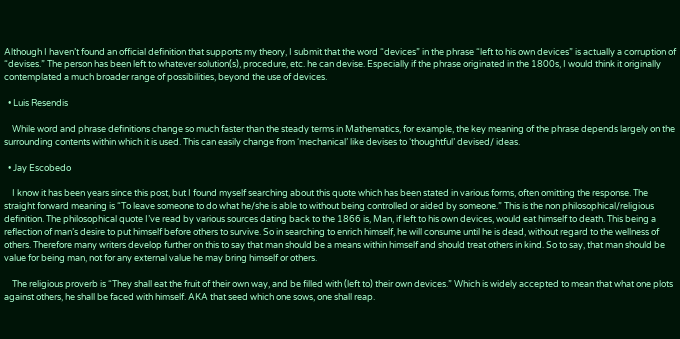Although I haven’t found an official definition that supports my theory, I submit that the word “devices” in the phrase “left to his own devices” is actually a corruption of “devises.” The person has been left to whatever solution(s), procedure, etc. he can devise. Especially if the phrase originated in the 1800s, I would think it originally contemplated a much broader range of possibilities, beyond the use of devices.

  • Luis Resendis

    While word and phrase definitions change so much faster than the steady terms in Mathematics, for example, the key meaning of the phrase depends largely on the surrounding contents within which it is used. This can easily change from ‘mechanical’ like devises to ‘thoughtful’ devised/ ideas.

  • Jay Escobedo

    I know it has been years since this post, but I found myself searching about this quote which has been stated in various forms, often omitting the response. The straight forward meaning is “To leave someone to do what he/she is able to without being controlled or aided by someone.” This is the non philosophical/religious definition. The philosophical quote I’ve read by various sources dating back to the 1866 is, Man, if left to his own devices, would eat himself to death. This being a reflection of man’s desire to put himself before others to survive. So in searching to enrich himself, he will consume until he is dead, without regard to the wellness of others. Therefore many writers develop further on this to say that man should be a means within himself and should treat others in kind. So to say, that man should be value for being man, not for any external value he may bring himself or others.

    The religious proverb is “They shall eat the fruit of their own way, and be filled with (left to) their own devices.” Which is widely accepted to mean that what one plots against others, he shall be faced with himself. AKA that seed which one sows, one shall reap.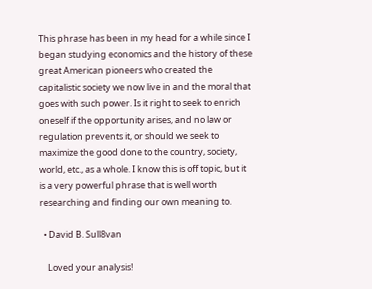This phrase has been in my head for a while since I began studying economics and the history of these great American pioneers who created the capitalistic society we now live in and the moral that goes with such power. Is it right to seek to enrich oneself if the opportunity arises, and no law or regulation prevents it, or should we seek to maximize the good done to the country, society, world, etc., as a whole. I know this is off topic, but it is a very powerful phrase that is well worth researching and finding our own meaning to.

  • David B. Sull8van

    Loved your analysis!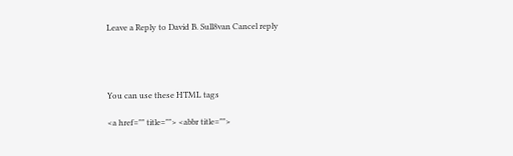Leave a Reply to David B. Sull8van Cancel reply




You can use these HTML tags

<a href="" title=""> <abbr title="">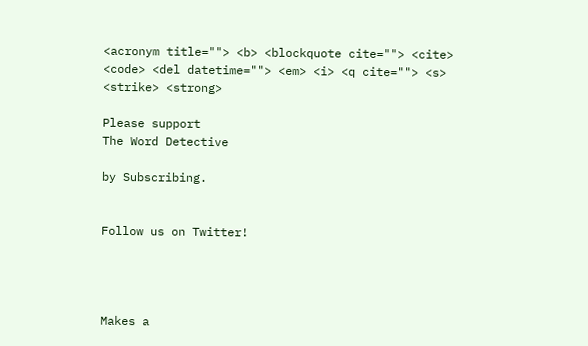<acronym title=""> <b> <blockquote cite=""> <cite> <code> <del datetime=""> <em> <i> <q cite=""> <s> <strike> <strong>

Please support
The Word Detective

by Subscribing.


Follow us on Twitter!




Makes a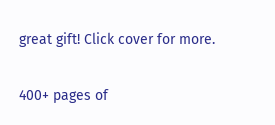great gift! Click cover for more.

400+ pages of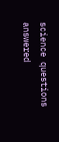science questions answered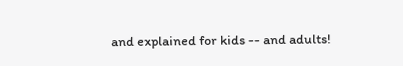and explained for kids -- and adults!